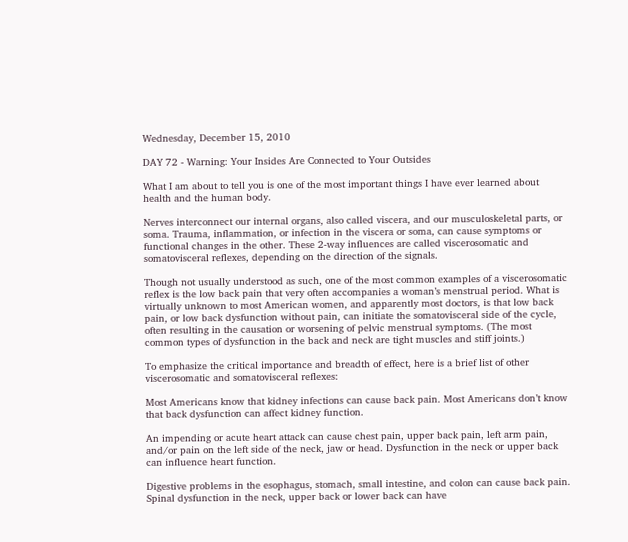Wednesday, December 15, 2010

DAY 72 - Warning: Your Insides Are Connected to Your Outsides

What I am about to tell you is one of the most important things I have ever learned about health and the human body.

Nerves interconnect our internal organs, also called viscera, and our musculoskeletal parts, or soma. Trauma, inflammation, or infection in the viscera or soma, can cause symptoms or functional changes in the other. These 2-way influences are called viscerosomatic and somatovisceral reflexes, depending on the direction of the signals.

Though not usually understood as such, one of the most common examples of a viscerosomatic reflex is the low back pain that very often accompanies a woman’s menstrual period. What is virtually unknown to most American women, and apparently most doctors, is that low back pain, or low back dysfunction without pain, can initiate the somatovisceral side of the cycle, often resulting in the causation or worsening of pelvic menstrual symptoms. (The most common types of dysfunction in the back and neck are tight muscles and stiff joints.)

To emphasize the critical importance and breadth of effect, here is a brief list of other viscerosomatic and somatovisceral reflexes:

Most Americans know that kidney infections can cause back pain. Most Americans don’t know that back dysfunction can affect kidney function.

An impending or acute heart attack can cause chest pain, upper back pain, left arm pain, and/or pain on the left side of the neck, jaw or head. Dysfunction in the neck or upper back can influence heart function.

Digestive problems in the esophagus, stomach, small intestine, and colon can cause back pain. Spinal dysfunction in the neck, upper back or lower back can have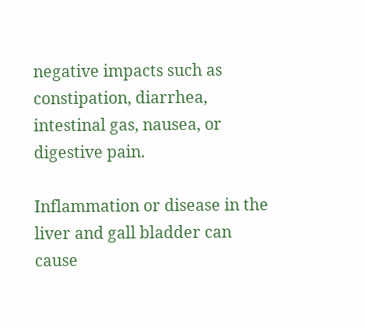negative impacts such as constipation, diarrhea, intestinal gas, nausea, or digestive pain.

Inflammation or disease in the liver and gall bladder can cause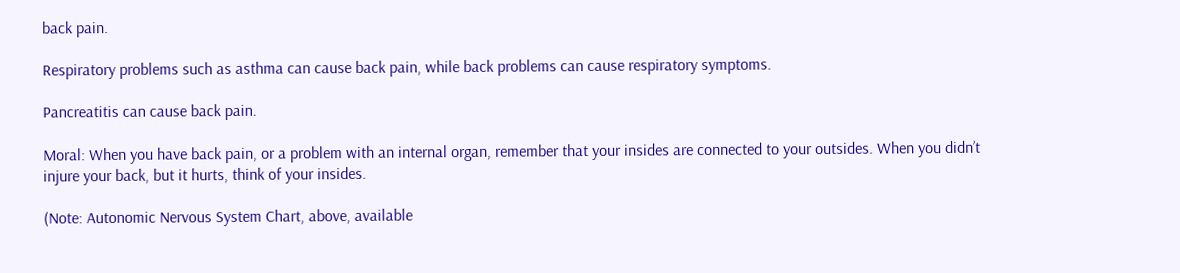back pain.

Respiratory problems such as asthma can cause back pain, while back problems can cause respiratory symptoms.

Pancreatitis can cause back pain.

Moral: When you have back pain, or a problem with an internal organ, remember that your insides are connected to your outsides. When you didn’t injure your back, but it hurts, think of your insides.

(Note: Autonomic Nervous System Chart, above, available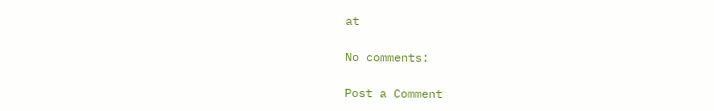at

No comments:

Post a Comment